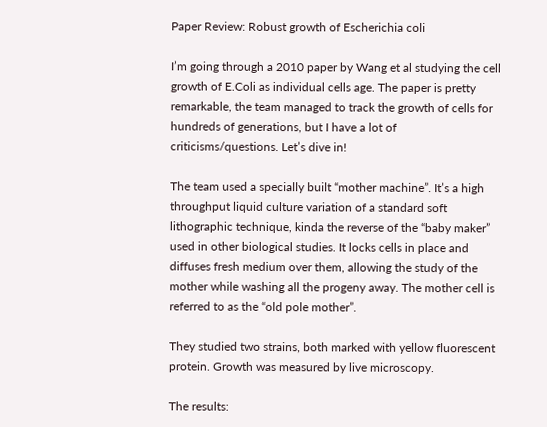Paper Review: Robust growth of Escherichia coli

I’m going through a 2010 paper by Wang et al studying the cell growth of E.Coli as individual cells age. The paper is pretty remarkable, the team managed to track the growth of cells for hundreds of generations, but I have a lot of criticisms/questions. Let’s dive in!

The team used a specially built “mother machine”. It’s a high throughput liquid culture variation of a standard soft lithographic technique, kinda the reverse of the “baby maker” used in other biological studies. It locks cells in place and diffuses fresh medium over them, allowing the study of the mother while washing all the progeny away. The mother cell is referred to as the “old pole mother”.

They studied two strains, both marked with yellow fluorescent protein. Growth was measured by live microscopy.

The results: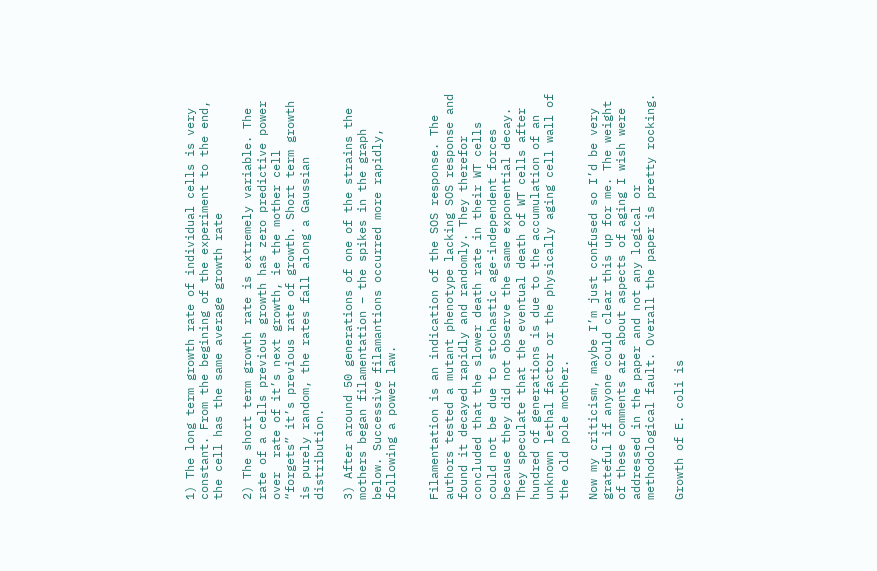1) The long term growth rate of individual cells is very constant. From the begining of the experiment to the end, the cell has the same average growth rate

2) The short term growth rate is extremely variable. The rate of a cells previous growth has zero predictive power over  rate of it’s next growth, ie the mother cell “forgets” it’s previous rate of growth. Short term growth is purely random, the rates fall along a Gaussian distribution.

3) After around 50 generations of one of the strains the mothers began filamentation – the spikes in the graph below. Successive filamantions occurred more rapidly, following a power law.


Filamentation is an indication of the SOS response. The authors tested a mutant phenotype lacking SOS response and found it decayed rapidly and randomly. They therefor concluded that the slower death rate in their WT cells could not be due to stochastic age-independent forces because they did not observe the same exponential decay. They speculate that the eventual death of WT cells after hundred of generations is due to the accumulation of an unknown lethal factor or the physically aging cell wall of the old pole mother.

Now my criticism, maybe I’m just confused so I’d be very grateful if anyone could clear this up for me. The weight of these comments are about aspects of aging I wish were addressed in the paper and not any logical or methodological fault. Overall the paper is pretty rocking.

Growth of E. coli is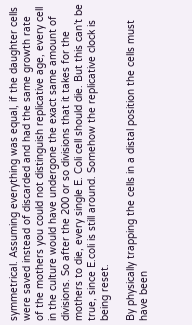symmetrical. Assuming everything was equal, if the daughter cells were saved instead of discarded and had the same growth rate of the mothers you could not distinguish replicative age, every cell in the culture would have undergone the exact same amount of divisions. So after the 200 or so divisions that it takes for the mothers to die, every single E. Coli cell should die. But this can’t be true, since E.coli is still around. Somehow the replicative clock is being reset.

By physically trapping the cells in a distal position the cells must have been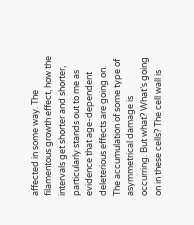affected in some way. The filamentous growth effect, how the intervals get shorter and shorter, particularly stands out to me as evidence that age-dependent deleterious effects are going on. The accumulation of some type of asymmetrical damage is occurring. But what? What’s going on in these cells? The cell wall is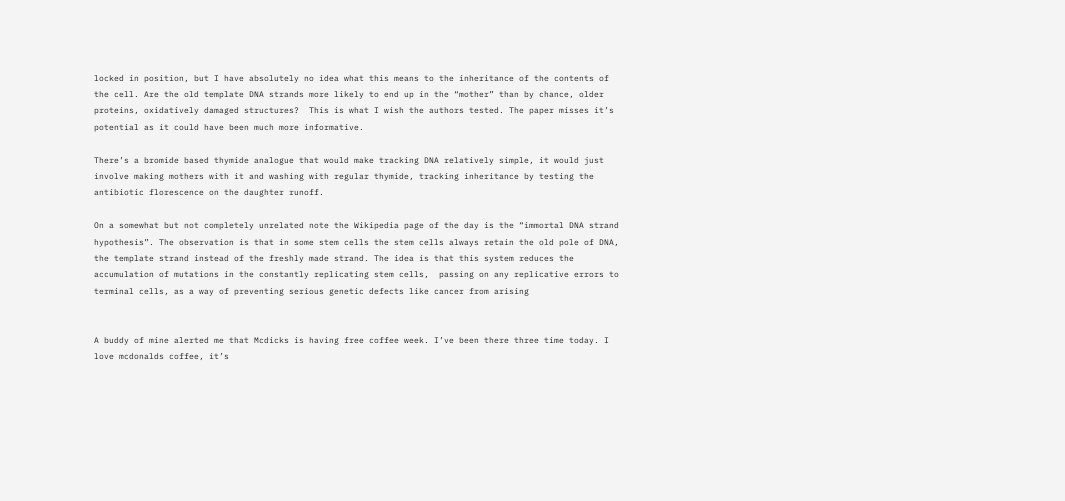locked in position, but I have absolutely no idea what this means to the inheritance of the contents of the cell. Are the old template DNA strands more likely to end up in the “mother” than by chance, older proteins, oxidatively damaged structures?  This is what I wish the authors tested. The paper misses it’s potential as it could have been much more informative.

There’s a bromide based thymide analogue that would make tracking DNA relatively simple, it would just involve making mothers with it and washing with regular thymide, tracking inheritance by testing the antibiotic florescence on the daughter runoff.

On a somewhat but not completely unrelated note the Wikipedia page of the day is the “immortal DNA strand hypothesis”. The observation is that in some stem cells the stem cells always retain the old pole of DNA, the template strand instead of the freshly made strand. The idea is that this system reduces the accumulation of mutations in the constantly replicating stem cells,  passing on any replicative errors to terminal cells, as a way of preventing serious genetic defects like cancer from arising


A buddy of mine alerted me that Mcdicks is having free coffee week. I’ve been there three time today. I love mcdonalds coffee, it’s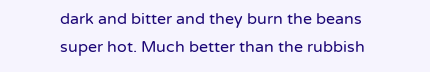dark and bitter and they burn the beans super hot. Much better than the rubbish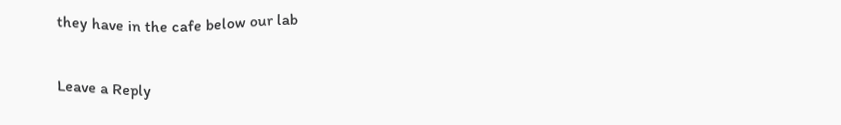they have in the cafe below our lab

Leave a Reply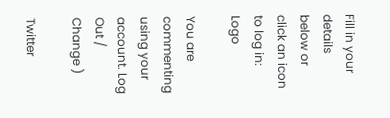Fill in your details below or click an icon to log in: Logo

You are commenting using your account. Log Out / Change )

Twitter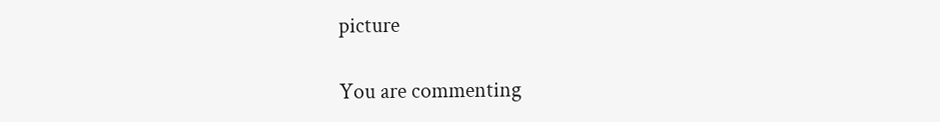picture

You are commenting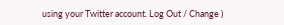using your Twitter account. Log Out / Change )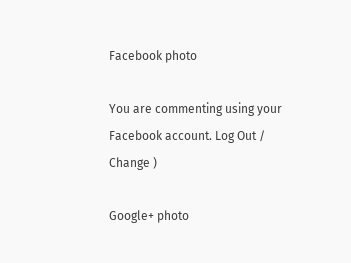Facebook photo

You are commenting using your Facebook account. Log Out / Change )

Google+ photo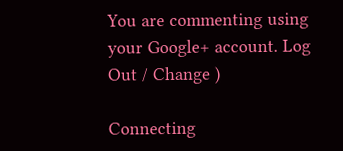You are commenting using your Google+ account. Log Out / Change )

Connecting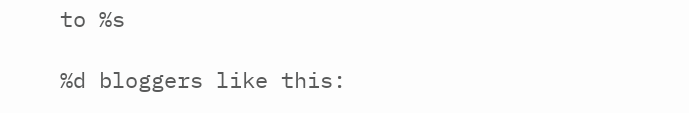to %s

%d bloggers like this: